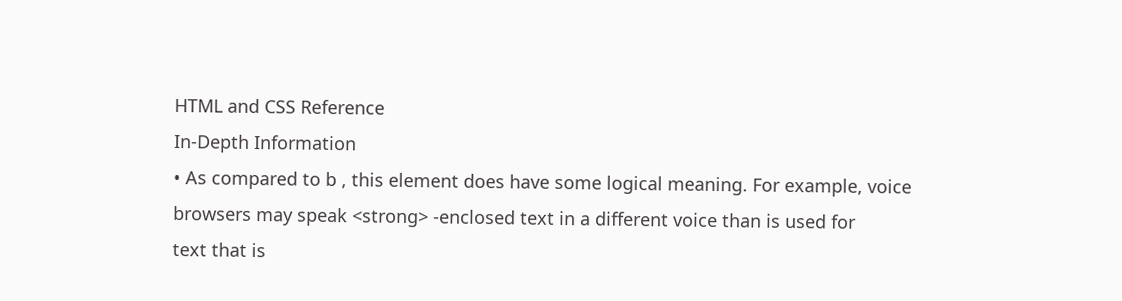HTML and CSS Reference
In-Depth Information
• As compared to b , this element does have some logical meaning. For example, voice
browsers may speak <strong> -enclosed text in a different voice than is used for
text that is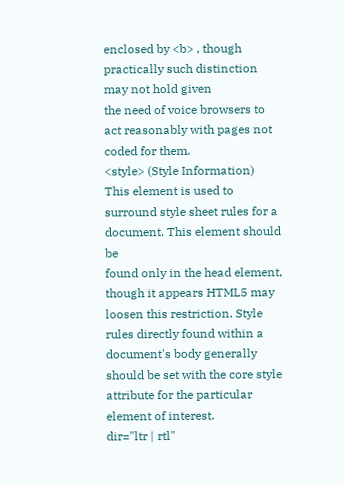enclosed by <b> , though practically such distinction may not hold given
the need of voice browsers to act reasonably with pages not coded for them.
<style> (Style Information)
This element is used to surround style sheet rules for a document. This element should be
found only in the head element, though it appears HTML5 may loosen this restriction. Style
rules directly found within a document's body generally should be set with the core style
attribute for the particular element of interest.
dir="ltr | rtl"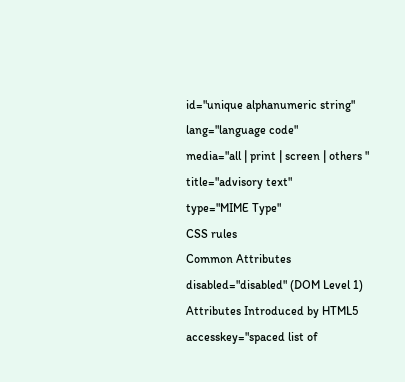id="unique alphanumeric string"
lang="language code"
media="all | print | screen | others "
title="advisory text"
type="MIME Type"
CSS rules
Common Attributes
disabled="disabled" (DOM Level 1)
Attributes Introduced by HTML5
accesskey="spaced list of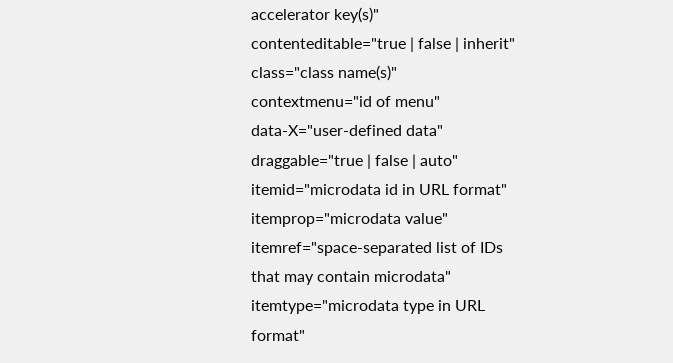accelerator key(s)"
contenteditable="true | false | inherit"
class="class name(s)"
contextmenu="id of menu"
data-X="user-defined data"
draggable="true | false | auto"
itemid="microdata id in URL format"
itemprop="microdata value"
itemref="space-separated list of IDs that may contain microdata"
itemtype="microdata type in URL format"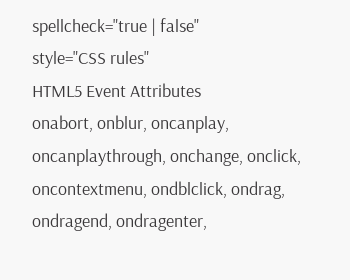spellcheck="true | false"
style="CSS rules"
HTML5 Event Attributes
onabort, onblur, oncanplay, oncanplaythrough, onchange, onclick,
oncontextmenu, ondblclick, ondrag, ondragend, ondragenter,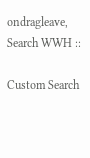ondragleave,
Search WWH ::

Custom Search